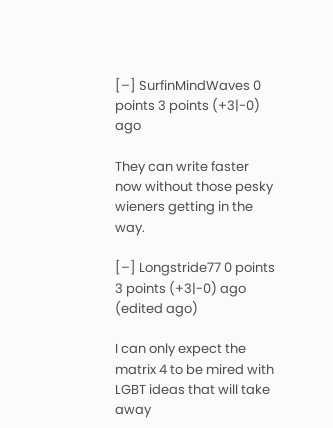[–] SurfinMindWaves 0 points 3 points (+3|-0) ago

They can write faster now without those pesky wieners getting in the way.

[–] Longstride77 0 points 3 points (+3|-0) ago  (edited ago)

I can only expect the matrix 4 to be mired with LGBT ideas that will take away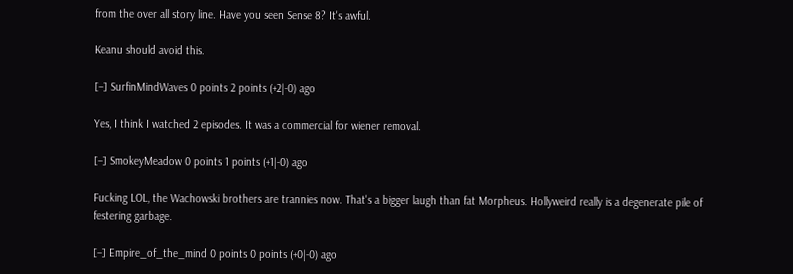from the over all story line. Have you seen Sense 8? It's awful.

Keanu should avoid this.

[–] SurfinMindWaves 0 points 2 points (+2|-0) ago

Yes, I think I watched 2 episodes. It was a commercial for wiener removal.

[–] SmokeyMeadow 0 points 1 points (+1|-0) ago

Fucking LOL, the Wachowski brothers are trannies now. That's a bigger laugh than fat Morpheus. Hollyweird really is a degenerate pile of festering garbage.

[–] Empire_of_the_mind 0 points 0 points (+0|-0) ago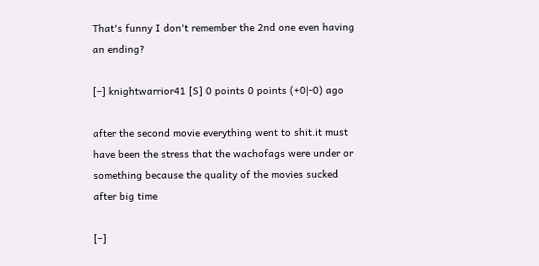That's funny I don't remember the 2nd one even having an ending?

[–] knightwarrior41 [S] 0 points 0 points (+0|-0) ago

after the second movie everything went to shit.it must have been the stress that the wachofags were under or something because the quality of the movies sucked after big time

[–]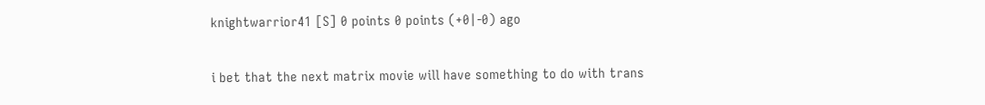knightwarrior41 [S] 0 points 0 points (+0|-0) ago

i bet that the next matrix movie will have something to do with trans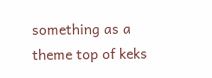something as a theme top of keks